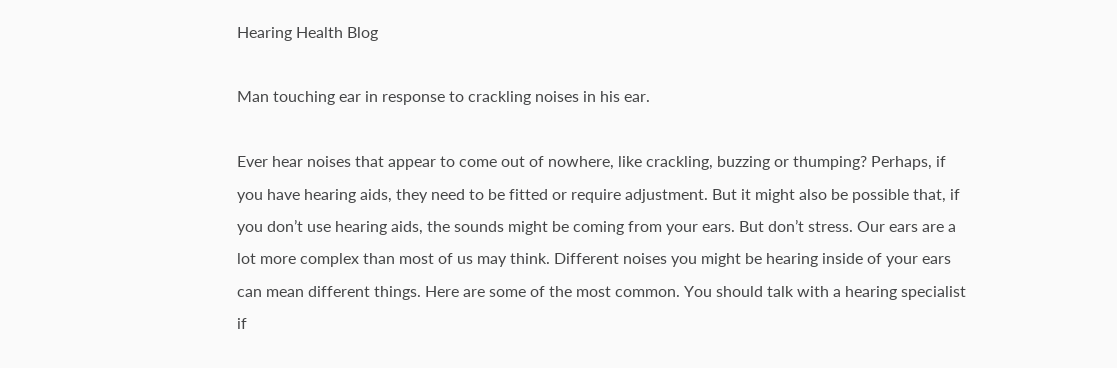Hearing Health Blog

Man touching ear in response to crackling noises in his ear.

Ever hear noises that appear to come out of nowhere, like crackling, buzzing or thumping? Perhaps, if you have hearing aids, they need to be fitted or require adjustment. But it might also be possible that, if you don’t use hearing aids, the sounds might be coming from your ears. But don’t stress. Our ears are a lot more complex than most of us may think. Different noises you might be hearing inside of your ears can mean different things. Here are some of the most common. You should talk with a hearing specialist if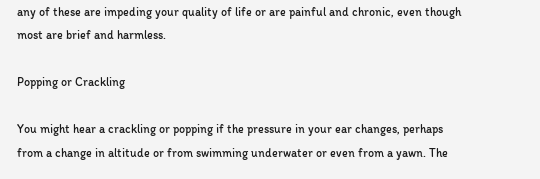any of these are impeding your quality of life or are painful and chronic, even though most are brief and harmless.

Popping or Crackling

You might hear a crackling or popping if the pressure in your ear changes, perhaps from a change in altitude or from swimming underwater or even from a yawn. The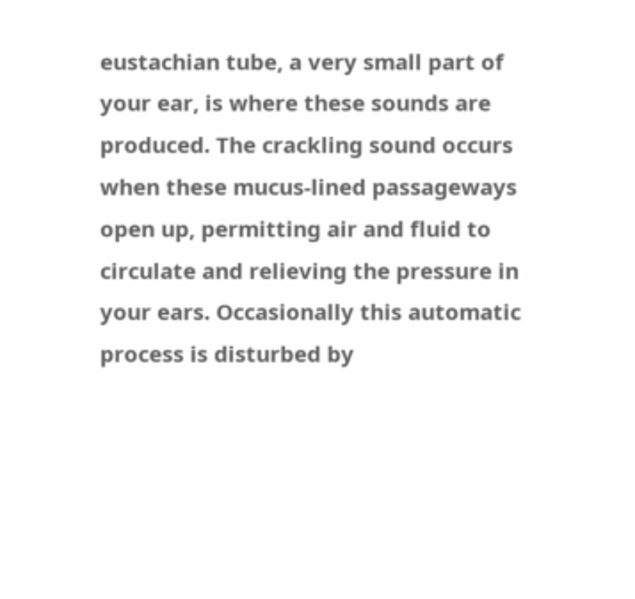eustachian tube, a very small part of your ear, is where these sounds are produced. The crackling sound occurs when these mucus-lined passageways open up, permitting air and fluid to circulate and relieving the pressure in your ears. Occasionally this automatic process is disturbed by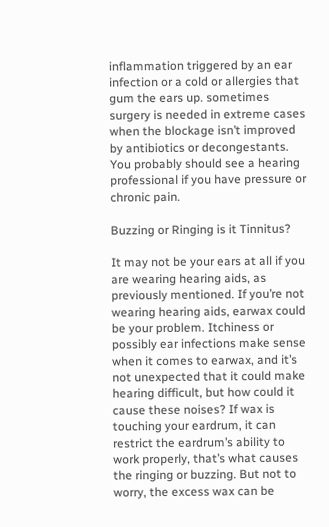inflammation triggered by an ear infection or a cold or allergies that gum the ears up. sometimes surgery is needed in extreme cases when the blockage isn’t improved by antibiotics or decongestants. You probably should see a hearing professional if you have pressure or chronic pain.

Buzzing or Ringing is it Tinnitus?

It may not be your ears at all if you are wearing hearing aids, as previously mentioned. If you’re not wearing hearing aids, earwax could be your problem. Itchiness or possibly ear infections make sense when it comes to earwax, and it’s not unexpected that it could make hearing difficult, but how could it cause these noises? If wax is touching your eardrum, it can restrict the eardrum’s ability to work properly, that’s what causes the ringing or buzzing. But not to worry, the excess wax can be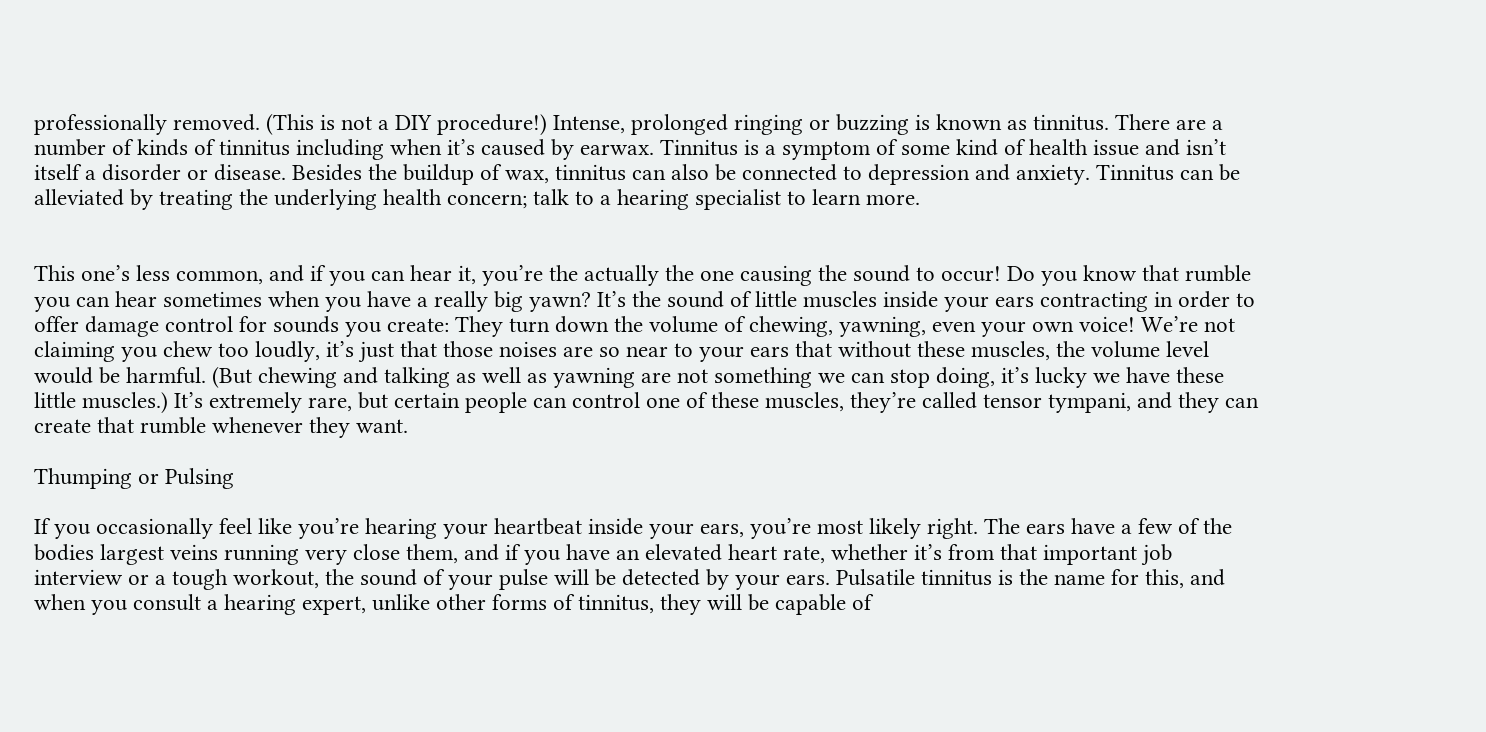professionally removed. (This is not a DIY procedure!) Intense, prolonged ringing or buzzing is known as tinnitus. There are a number of kinds of tinnitus including when it’s caused by earwax. Tinnitus is a symptom of some kind of health issue and isn’t itself a disorder or disease. Besides the buildup of wax, tinnitus can also be connected to depression and anxiety. Tinnitus can be alleviated by treating the underlying health concern; talk to a hearing specialist to learn more.


This one’s less common, and if you can hear it, you’re the actually the one causing the sound to occur! Do you know that rumble you can hear sometimes when you have a really big yawn? It’s the sound of little muscles inside your ears contracting in order to offer damage control for sounds you create: They turn down the volume of chewing, yawning, even your own voice! We’re not claiming you chew too loudly, it’s just that those noises are so near to your ears that without these muscles, the volume level would be harmful. (But chewing and talking as well as yawning are not something we can stop doing, it’s lucky we have these little muscles.) It’s extremely rare, but certain people can control one of these muscles, they’re called tensor tympani, and they can create that rumble whenever they want.

Thumping or Pulsing

If you occasionally feel like you’re hearing your heartbeat inside your ears, you’re most likely right. The ears have a few of the bodies largest veins running very close them, and if you have an elevated heart rate, whether it’s from that important job interview or a tough workout, the sound of your pulse will be detected by your ears. Pulsatile tinnitus is the name for this, and when you consult a hearing expert, unlike other forms of tinnitus, they will be capable of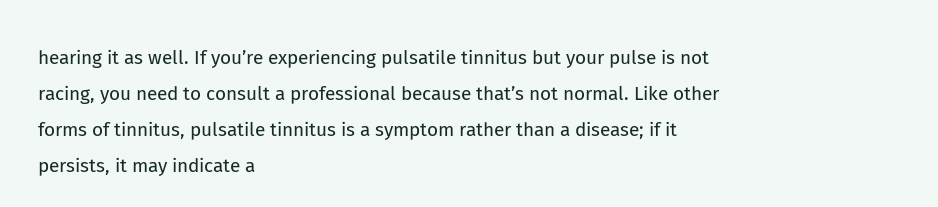hearing it as well. If you’re experiencing pulsatile tinnitus but your pulse is not racing, you need to consult a professional because that’s not normal. Like other forms of tinnitus, pulsatile tinnitus is a symptom rather than a disease; if it persists, it may indicate a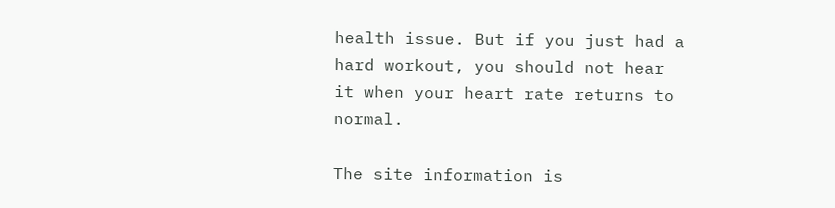health issue. But if you just had a hard workout, you should not hear it when your heart rate returns to normal.

The site information is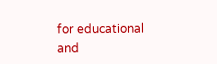for educational and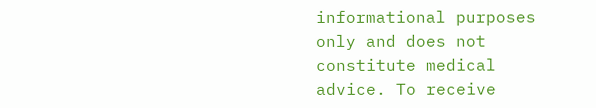informational purposes only and does not constitute medical advice. To receive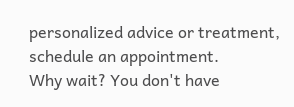personalized advice or treatment, schedule an appointment.
Why wait? You don't have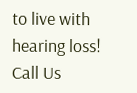to live with hearing loss! Call Us